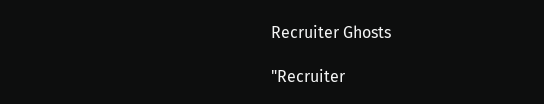Recruiter Ghosts

"Recruiter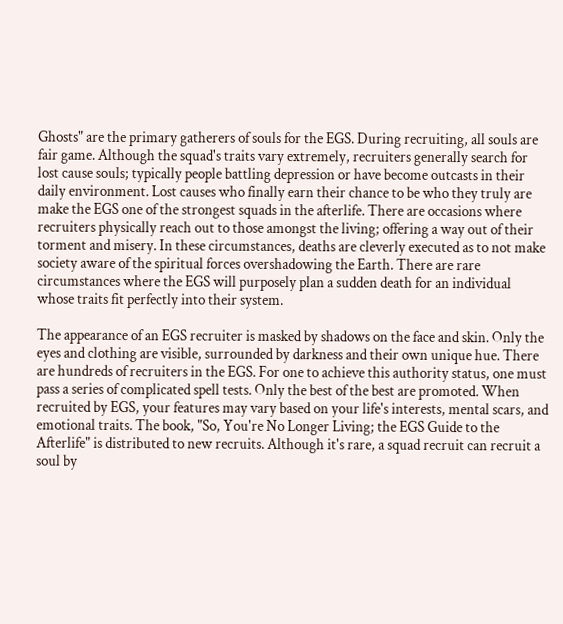Ghosts" are the primary gatherers of souls for the EGS. During recruiting, all souls are fair game. Although the squad's traits vary extremely, recruiters generally search for lost cause souls; typically people battling depression or have become outcasts in their daily environment. Lost causes who finally earn their chance to be who they truly are make the EGS one of the strongest squads in the afterlife. There are occasions where recruiters physically reach out to those amongst the living; offering a way out of their torment and misery. In these circumstances, deaths are cleverly executed as to not make society aware of the spiritual forces overshadowing the Earth. There are rare circumstances where the EGS will purposely plan a sudden death for an individual whose traits fit perfectly into their system.

The appearance of an EGS recruiter is masked by shadows on the face and skin. Only the eyes and clothing are visible, surrounded by darkness and their own unique hue. There are hundreds of recruiters in the EGS. For one to achieve this authority status, one must pass a series of complicated spell tests. Only the best of the best are promoted. When recruited by EGS, your features may vary based on your life's interests, mental scars, and emotional traits. The book, "So, You're No Longer Living; the EGS Guide to the Afterlife" is distributed to new recruits. Although it's rare, a squad recruit can recruit a soul by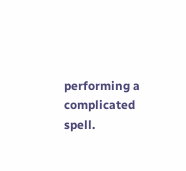performing a complicated spell.